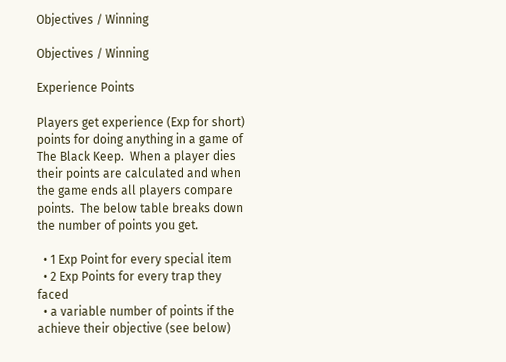Objectives / Winning

Objectives / Winning

Experience Points

Players get experience (Exp for short) points for doing anything in a game of The Black Keep.  When a player dies their points are calculated and when the game ends all players compare points.  The below table breaks down the number of points you get.

  • 1 Exp Point for every special item
  • 2 Exp Points for every trap they faced
  • a variable number of points if the achieve their objective (see below)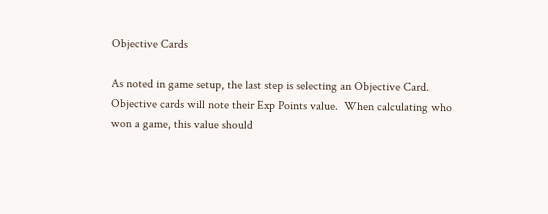Objective Cards

As noted in game setup, the last step is selecting an Objective Card.  Objective cards will note their Exp Points value.  When calculating who won a game, this value should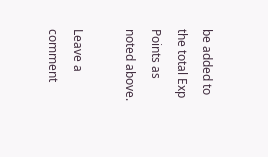be added to the total Exp Points as noted above.

Leave a comment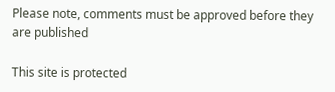Please note, comments must be approved before they are published

This site is protected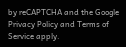by reCAPTCHA and the Google Privacy Policy and Terms of Service apply.